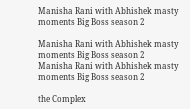Manisha Rani with Abhishek masty moments Big Boss season 2

Manisha Rani with Abhishek masty moments Big Boss season 2
Manisha Rani with Abhishek masty moments Big Boss season 2

the Complex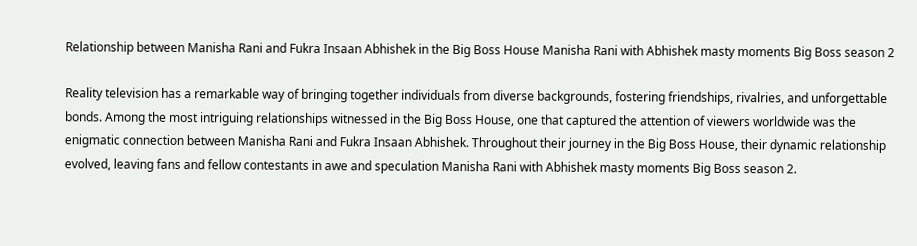Relationship between Manisha Rani and Fukra Insaan Abhishek in the Big Boss House Manisha Rani with Abhishek masty moments Big Boss season 2

Reality television has a remarkable way of bringing together individuals from diverse backgrounds, fostering friendships, rivalries, and unforgettable bonds. Among the most intriguing relationships witnessed in the Big Boss House, one that captured the attention of viewers worldwide was the enigmatic connection between Manisha Rani and Fukra Insaan Abhishek. Throughout their journey in the Big Boss House, their dynamic relationship evolved, leaving fans and fellow contestants in awe and speculation Manisha Rani with Abhishek masty moments Big Boss season 2.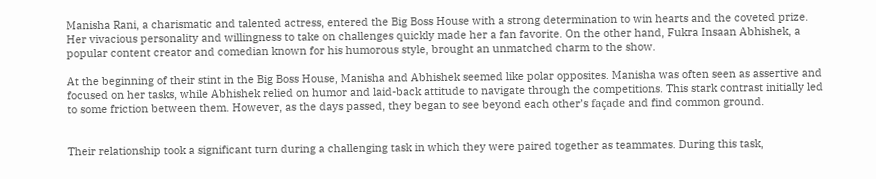Manisha Rani, a charismatic and talented actress, entered the Big Boss House with a strong determination to win hearts and the coveted prize. Her vivacious personality and willingness to take on challenges quickly made her a fan favorite. On the other hand, Fukra Insaan Abhishek, a popular content creator and comedian known for his humorous style, brought an unmatched charm to the show.

At the beginning of their stint in the Big Boss House, Manisha and Abhishek seemed like polar opposites. Manisha was often seen as assertive and focused on her tasks, while Abhishek relied on humor and laid-back attitude to navigate through the competitions. This stark contrast initially led to some friction between them. However, as the days passed, they began to see beyond each other’s façade and find common ground.


Their relationship took a significant turn during a challenging task in which they were paired together as teammates. During this task,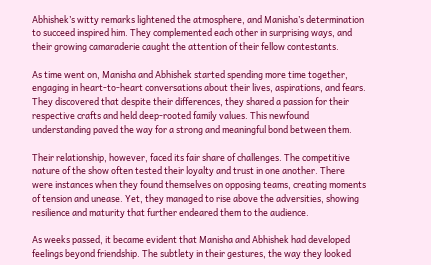Abhishek’s witty remarks lightened the atmosphere, and Manisha’s determination to succeed inspired him. They complemented each other in surprising ways, and their growing camaraderie caught the attention of their fellow contestants.

As time went on, Manisha and Abhishek started spending more time together, engaging in heart-to-heart conversations about their lives, aspirations, and fears. They discovered that despite their differences, they shared a passion for their respective crafts and held deep-rooted family values. This newfound understanding paved the way for a strong and meaningful bond between them.

Their relationship, however, faced its fair share of challenges. The competitive nature of the show often tested their loyalty and trust in one another. There were instances when they found themselves on opposing teams, creating moments of tension and unease. Yet, they managed to rise above the adversities, showing resilience and maturity that further endeared them to the audience.

As weeks passed, it became evident that Manisha and Abhishek had developed feelings beyond friendship. The subtlety in their gestures, the way they looked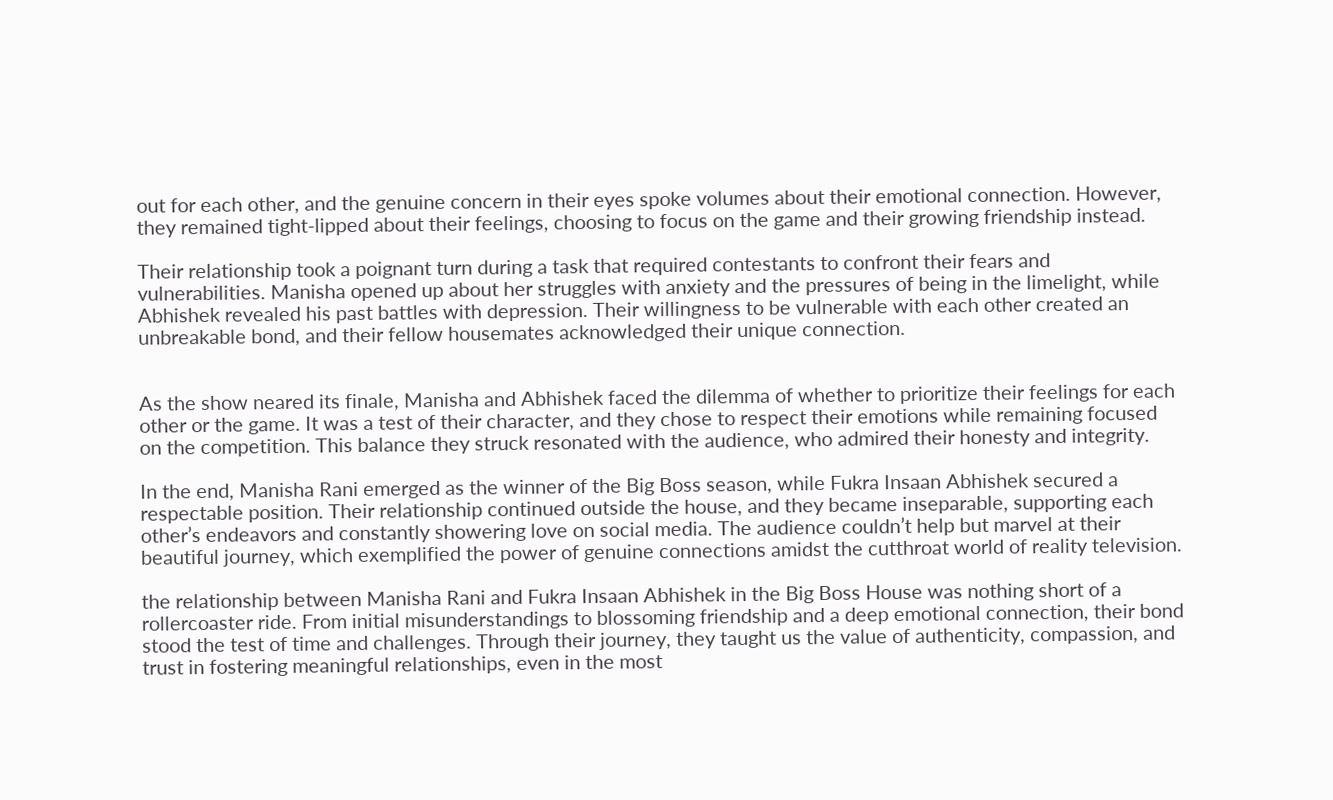out for each other, and the genuine concern in their eyes spoke volumes about their emotional connection. However, they remained tight-lipped about their feelings, choosing to focus on the game and their growing friendship instead.

Their relationship took a poignant turn during a task that required contestants to confront their fears and vulnerabilities. Manisha opened up about her struggles with anxiety and the pressures of being in the limelight, while Abhishek revealed his past battles with depression. Their willingness to be vulnerable with each other created an unbreakable bond, and their fellow housemates acknowledged their unique connection.


As the show neared its finale, Manisha and Abhishek faced the dilemma of whether to prioritize their feelings for each other or the game. It was a test of their character, and they chose to respect their emotions while remaining focused on the competition. This balance they struck resonated with the audience, who admired their honesty and integrity.

In the end, Manisha Rani emerged as the winner of the Big Boss season, while Fukra Insaan Abhishek secured a respectable position. Their relationship continued outside the house, and they became inseparable, supporting each other’s endeavors and constantly showering love on social media. The audience couldn’t help but marvel at their beautiful journey, which exemplified the power of genuine connections amidst the cutthroat world of reality television.

the relationship between Manisha Rani and Fukra Insaan Abhishek in the Big Boss House was nothing short of a rollercoaster ride. From initial misunderstandings to blossoming friendship and a deep emotional connection, their bond stood the test of time and challenges. Through their journey, they taught us the value of authenticity, compassion, and trust in fostering meaningful relationships, even in the most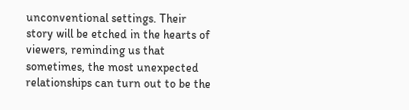unconventional settings. Their story will be etched in the hearts of viewers, reminding us that sometimes, the most unexpected relationships can turn out to be the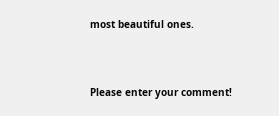most beautiful ones.



Please enter your comment!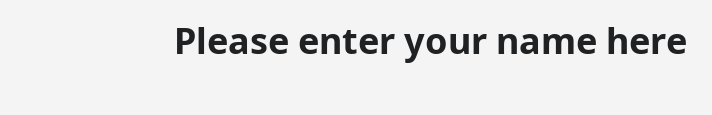Please enter your name here